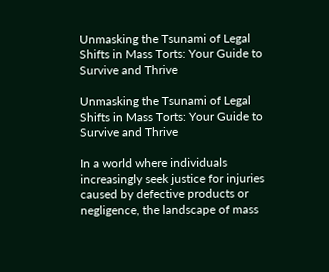Unmasking the Tsunami of Legal Shifts in Mass Torts: Your Guide to Survive and Thrive

Unmasking the Tsunami of Legal Shifts in Mass Torts: Your Guide to Survive and Thrive

In a world where individuals increasingly seek justice for injuries caused by defective products or negligence, the landscape of mass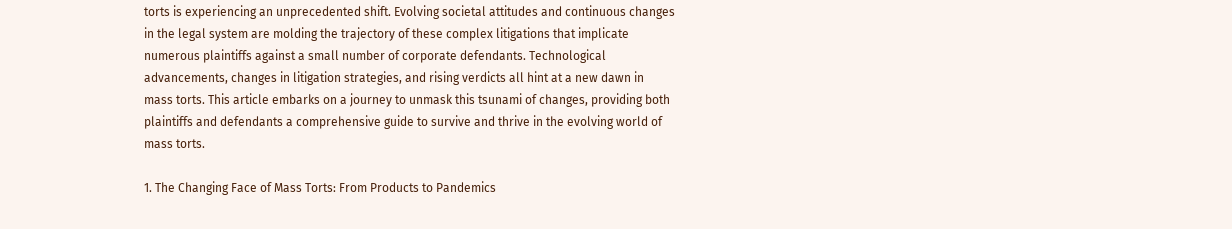torts is experiencing an unprecedented shift. Evolving societal attitudes and continuous changes in the legal system are molding the trajectory of these complex litigations that implicate numerous plaintiffs against a small number of corporate defendants. Technological advancements, changes in litigation strategies, and rising verdicts all hint at a new dawn in mass torts. This article embarks on a journey to unmask this tsunami of changes, providing both plaintiffs and defendants a comprehensive guide to survive and thrive in the evolving world of mass torts.

1. The Changing Face of Mass Torts: From Products to Pandemics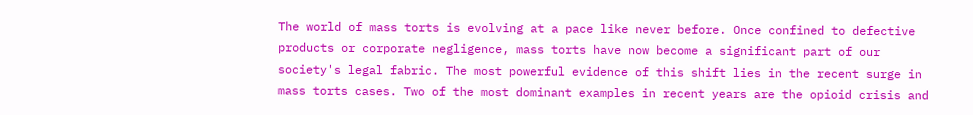The world of mass torts is evolving at a pace like never before. Once confined to defective products or corporate negligence, mass torts have now become a significant part of our society's legal fabric. The most powerful evidence of this shift lies in the recent surge in mass torts cases. Two of the most dominant examples in recent years are the opioid crisis and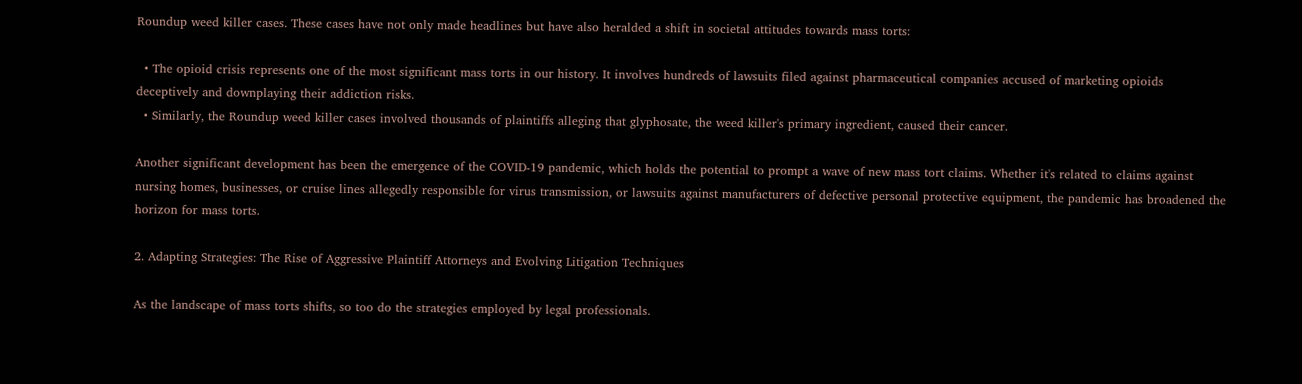Roundup weed killer cases. These cases have not only made headlines but have also heralded a shift in societal attitudes towards mass torts:

  • The opioid crisis represents one of the most significant mass torts in our history. It involves hundreds of lawsuits filed against pharmaceutical companies accused of marketing opioids deceptively and downplaying their addiction risks.
  • Similarly, the Roundup weed killer cases involved thousands of plaintiffs alleging that glyphosate, the weed killer's primary ingredient, caused their cancer.

Another significant development has been the emergence of the COVID-19 pandemic, which holds the potential to prompt a wave of new mass tort claims. Whether it's related to claims against nursing homes, businesses, or cruise lines allegedly responsible for virus transmission, or lawsuits against manufacturers of defective personal protective equipment, the pandemic has broadened the horizon for mass torts.

2. Adapting Strategies: The Rise of Aggressive Plaintiff Attorneys and Evolving Litigation Techniques

As the landscape of mass torts shifts, so too do the strategies employed by legal professionals.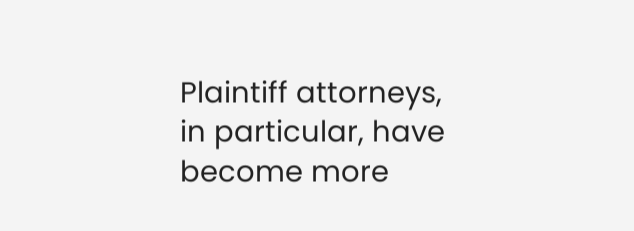Plaintiff attorneys, in particular, have become more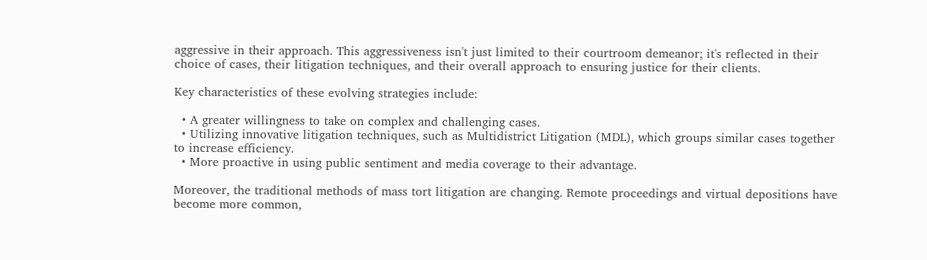aggressive in their approach. This aggressiveness isn't just limited to their courtroom demeanor; it's reflected in their choice of cases, their litigation techniques, and their overall approach to ensuring justice for their clients.

Key characteristics of these evolving strategies include:

  • A greater willingness to take on complex and challenging cases.
  • Utilizing innovative litigation techniques, such as Multidistrict Litigation (MDL), which groups similar cases together to increase efficiency.
  • More proactive in using public sentiment and media coverage to their advantage.

Moreover, the traditional methods of mass tort litigation are changing. Remote proceedings and virtual depositions have become more common,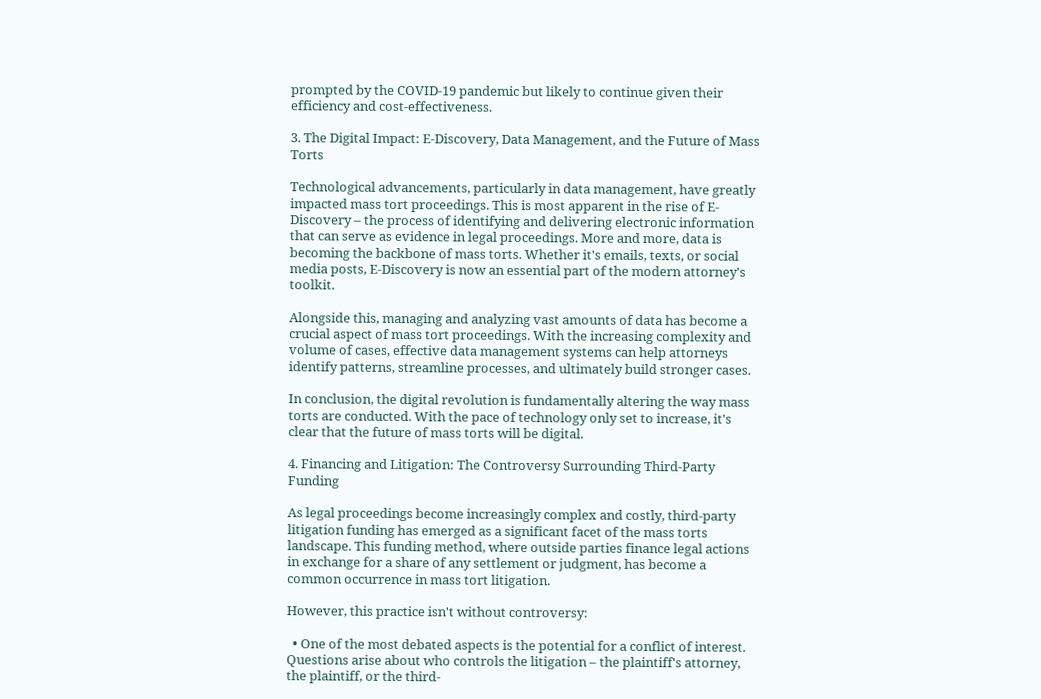prompted by the COVID-19 pandemic but likely to continue given their efficiency and cost-effectiveness.

3. The Digital Impact: E-Discovery, Data Management, and the Future of Mass Torts

Technological advancements, particularly in data management, have greatly impacted mass tort proceedings. This is most apparent in the rise of E-Discovery – the process of identifying and delivering electronic information that can serve as evidence in legal proceedings. More and more, data is becoming the backbone of mass torts. Whether it's emails, texts, or social media posts, E-Discovery is now an essential part of the modern attorney's toolkit.

Alongside this, managing and analyzing vast amounts of data has become a crucial aspect of mass tort proceedings. With the increasing complexity and volume of cases, effective data management systems can help attorneys identify patterns, streamline processes, and ultimately build stronger cases.

In conclusion, the digital revolution is fundamentally altering the way mass torts are conducted. With the pace of technology only set to increase, it's clear that the future of mass torts will be digital.

4. Financing and Litigation: The Controversy Surrounding Third-Party Funding

As legal proceedings become increasingly complex and costly, third-party litigation funding has emerged as a significant facet of the mass torts landscape. This funding method, where outside parties finance legal actions in exchange for a share of any settlement or judgment, has become a common occurrence in mass tort litigation.

However, this practice isn't without controversy:

  • One of the most debated aspects is the potential for a conflict of interest. Questions arise about who controls the litigation – the plaintiff's attorney, the plaintiff, or the third-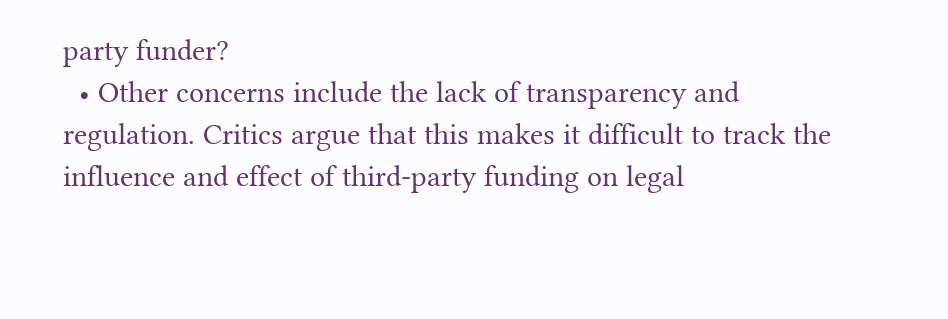party funder?
  • Other concerns include the lack of transparency and regulation. Critics argue that this makes it difficult to track the influence and effect of third-party funding on legal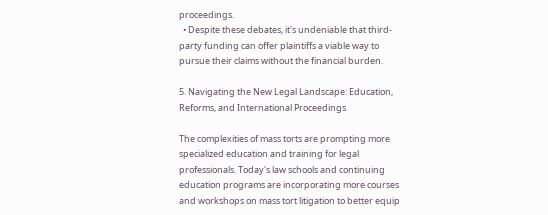proceedings.
  • Despite these debates, it's undeniable that third-party funding can offer plaintiffs a viable way to pursue their claims without the financial burden.

5. Navigating the New Legal Landscape: Education, Reforms, and International Proceedings

The complexities of mass torts are prompting more specialized education and training for legal professionals. Today's law schools and continuing education programs are incorporating more courses and workshops on mass tort litigation to better equip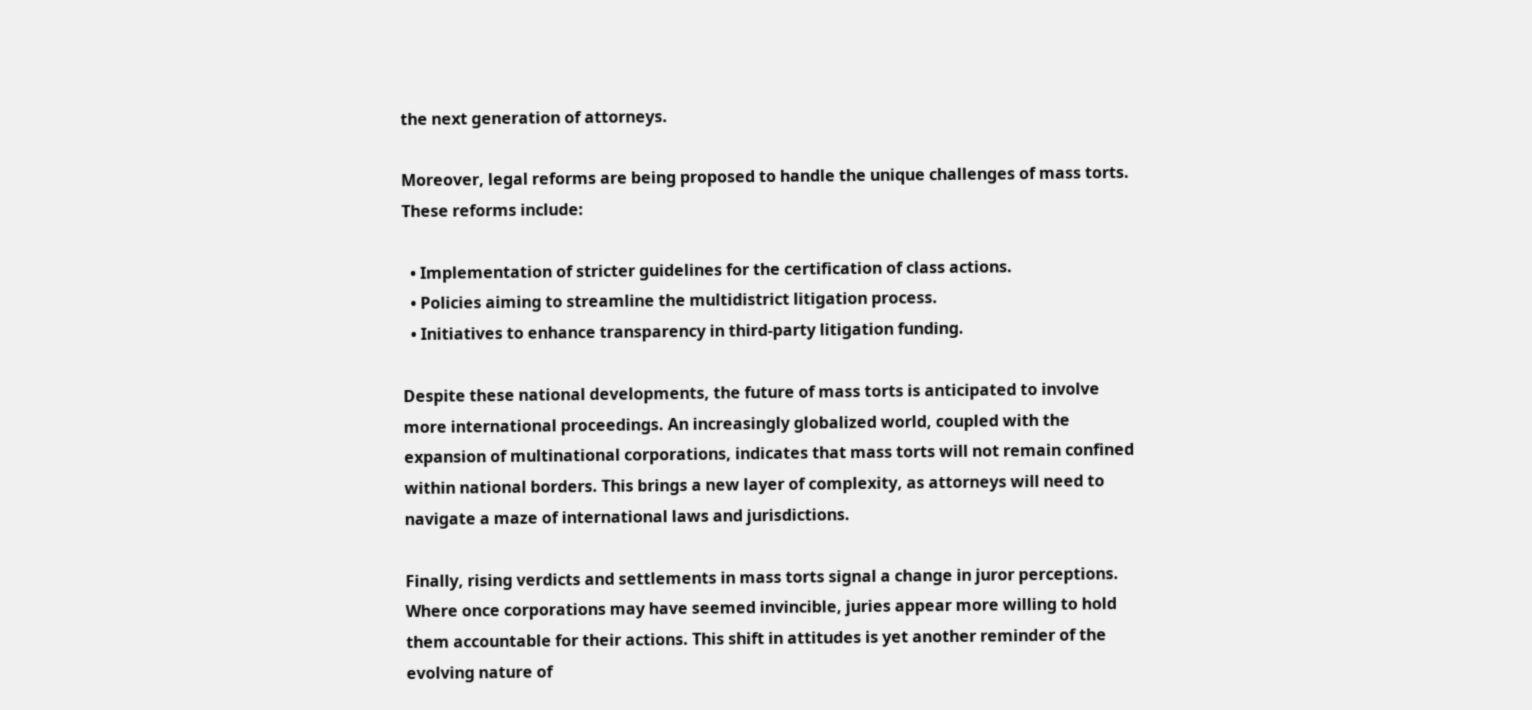the next generation of attorneys.

Moreover, legal reforms are being proposed to handle the unique challenges of mass torts. These reforms include:

  • Implementation of stricter guidelines for the certification of class actions.
  • Policies aiming to streamline the multidistrict litigation process.
  • Initiatives to enhance transparency in third-party litigation funding.

Despite these national developments, the future of mass torts is anticipated to involve more international proceedings. An increasingly globalized world, coupled with the expansion of multinational corporations, indicates that mass torts will not remain confined within national borders. This brings a new layer of complexity, as attorneys will need to navigate a maze of international laws and jurisdictions.

Finally, rising verdicts and settlements in mass torts signal a change in juror perceptions. Where once corporations may have seemed invincible, juries appear more willing to hold them accountable for their actions. This shift in attitudes is yet another reminder of the evolving nature of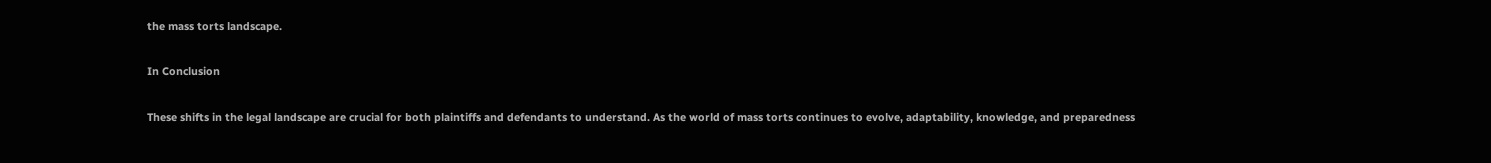the mass torts landscape.

In Conclusion

These shifts in the legal landscape are crucial for both plaintiffs and defendants to understand. As the world of mass torts continues to evolve, adaptability, knowledge, and preparedness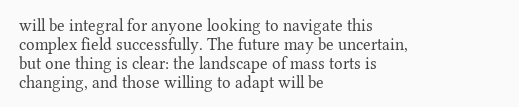will be integral for anyone looking to navigate this complex field successfully. The future may be uncertain, but one thing is clear: the landscape of mass torts is changing, and those willing to adapt will be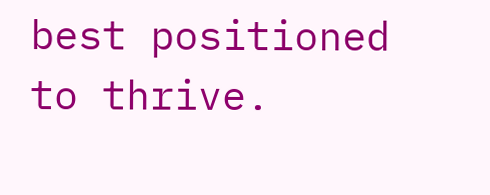best positioned to thrive.